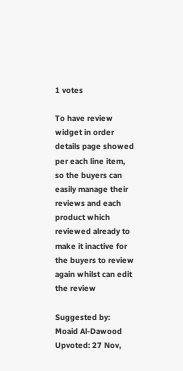1 votes

To have review widget in order details page showed per each line item, so the buyers can easily manage their reviews and each product which reviewed already to make it inactive for the buyers to review again whilst can edit the review

Suggested by: Moaid Al-Dawood Upvoted: 27 Nov,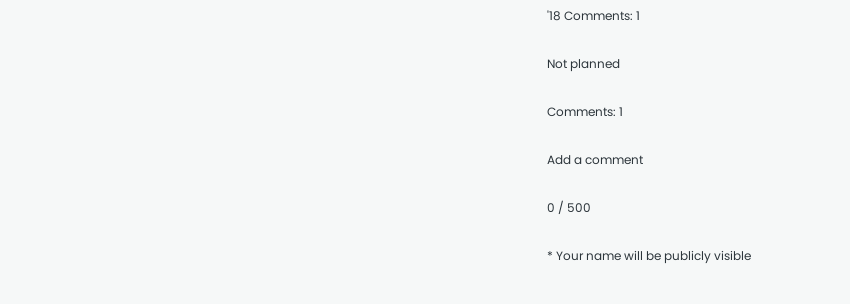'18 Comments: 1

Not planned

Comments: 1

Add a comment

0 / 500

* Your name will be publicly visible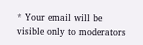* Your email will be visible only to moderators